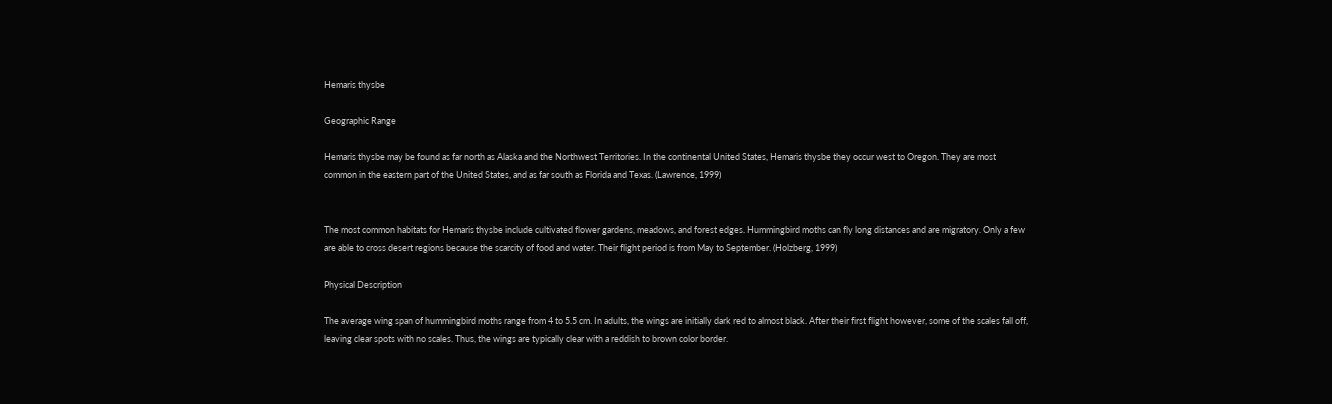Hemaris thysbe

Geographic Range

Hemaris thysbe may be found as far north as Alaska and the Northwest Territories. In the continental United States, Hemaris thysbe they occur west to Oregon. They are most common in the eastern part of the United States, and as far south as Florida and Texas. (Lawrence, 1999)


The most common habitats for Hemaris thysbe include cultivated flower gardens, meadows, and forest edges. Hummingbird moths can fly long distances and are migratory. Only a few are able to cross desert regions because the scarcity of food and water. Their flight period is from May to September. (Holzberg, 1999)

Physical Description

The average wing span of hummingbird moths range from 4 to 5.5 cm. In adults, the wings are initially dark red to almost black. After their first flight however, some of the scales fall off, leaving clear spots with no scales. Thus, the wings are typically clear with a reddish to brown color border.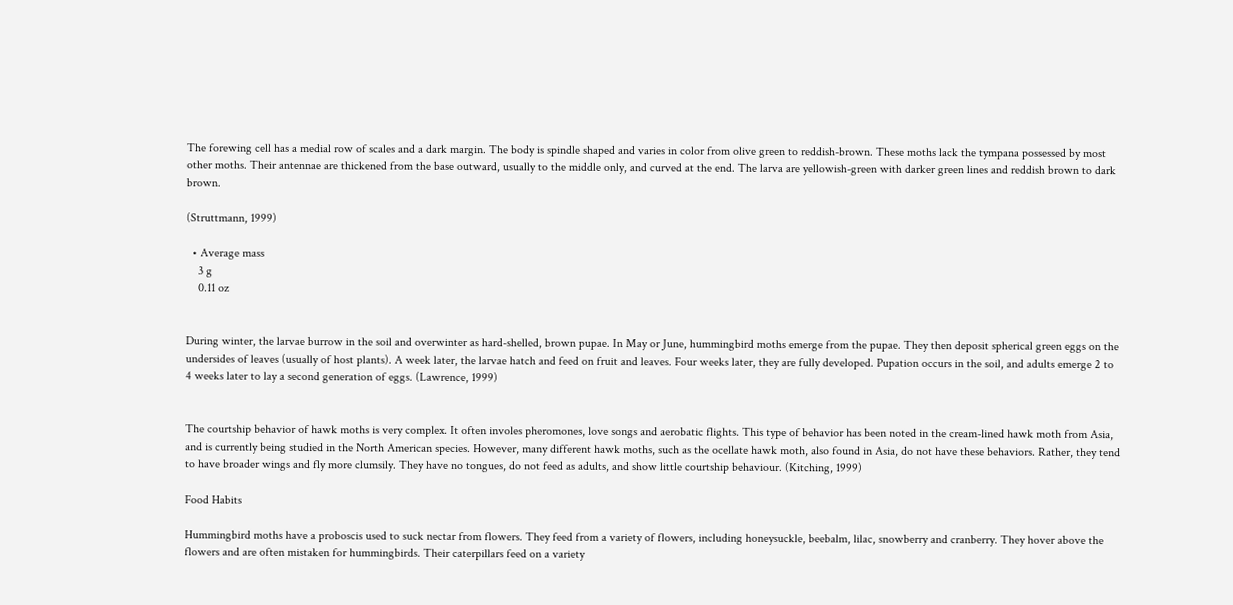The forewing cell has a medial row of scales and a dark margin. The body is spindle shaped and varies in color from olive green to reddish-brown. These moths lack the tympana possessed by most other moths. Their antennae are thickened from the base outward, usually to the middle only, and curved at the end. The larva are yellowish-green with darker green lines and reddish brown to dark brown.

(Struttmann, 1999)

  • Average mass
    3 g
    0.11 oz


During winter, the larvae burrow in the soil and overwinter as hard-shelled, brown pupae. In May or June, hummingbird moths emerge from the pupae. They then deposit spherical green eggs on the undersides of leaves (usually of host plants). A week later, the larvae hatch and feed on fruit and leaves. Four weeks later, they are fully developed. Pupation occurs in the soil, and adults emerge 2 to 4 weeks later to lay a second generation of eggs. (Lawrence, 1999)


The courtship behavior of hawk moths is very complex. It often involes pheromones, love songs and aerobatic flights. This type of behavior has been noted in the cream-lined hawk moth from Asia, and is currently being studied in the North American species. However, many different hawk moths, such as the ocellate hawk moth, also found in Asia, do not have these behaviors. Rather, they tend to have broader wings and fly more clumsily. They have no tongues, do not feed as adults, and show little courtship behaviour. (Kitching, 1999)

Food Habits

Hummingbird moths have a proboscis used to suck nectar from flowers. They feed from a variety of flowers, including honeysuckle, beebalm, lilac, snowberry and cranberry. They hover above the flowers and are often mistaken for hummingbirds. Their caterpillars feed on a variety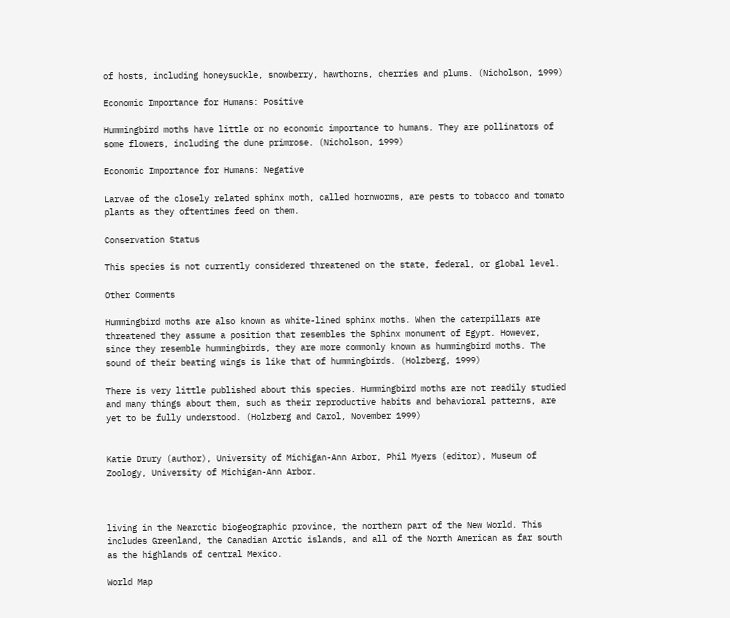of hosts, including honeysuckle, snowberry, hawthorns, cherries and plums. (Nicholson, 1999)

Economic Importance for Humans: Positive

Hummingbird moths have little or no economic importance to humans. They are pollinators of some flowers, including the dune primrose. (Nicholson, 1999)

Economic Importance for Humans: Negative

Larvae of the closely related sphinx moth, called hornworms, are pests to tobacco and tomato plants as they oftentimes feed on them.

Conservation Status

This species is not currently considered threatened on the state, federal, or global level.

Other Comments

Hummingbird moths are also known as white-lined sphinx moths. When the caterpillars are threatened they assume a position that resembles the Sphinx monument of Egypt. However, since they resemble hummingbirds, they are more commonly known as hummingbird moths. The sound of their beating wings is like that of hummingbirds. (Holzberg, 1999)

There is very little published about this species. Hummingbird moths are not readily studied and many things about them, such as their reproductive habits and behavioral patterns, are yet to be fully understood. (Holzberg and Carol, November 1999)


Katie Drury (author), University of Michigan-Ann Arbor, Phil Myers (editor), Museum of Zoology, University of Michigan-Ann Arbor.



living in the Nearctic biogeographic province, the northern part of the New World. This includes Greenland, the Canadian Arctic islands, and all of the North American as far south as the highlands of central Mexico.

World Map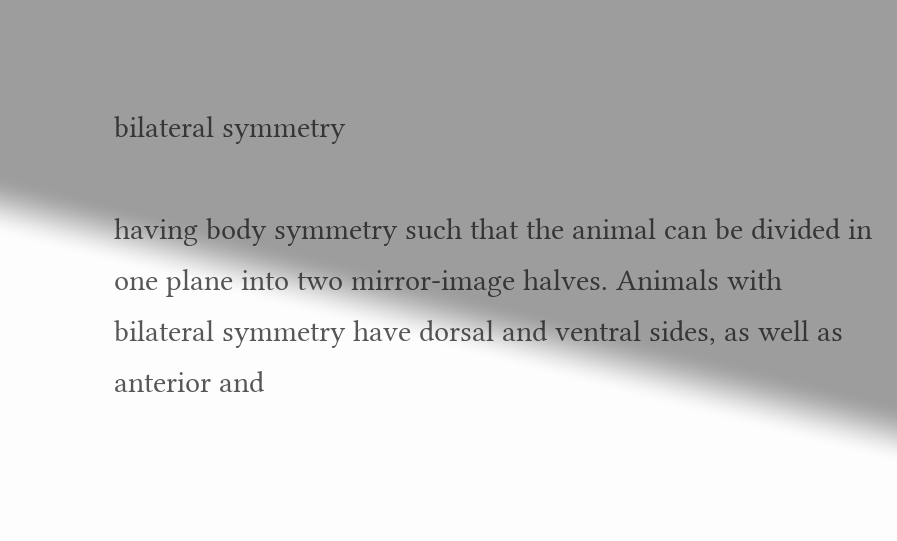bilateral symmetry

having body symmetry such that the animal can be divided in one plane into two mirror-image halves. Animals with bilateral symmetry have dorsal and ventral sides, as well as anterior and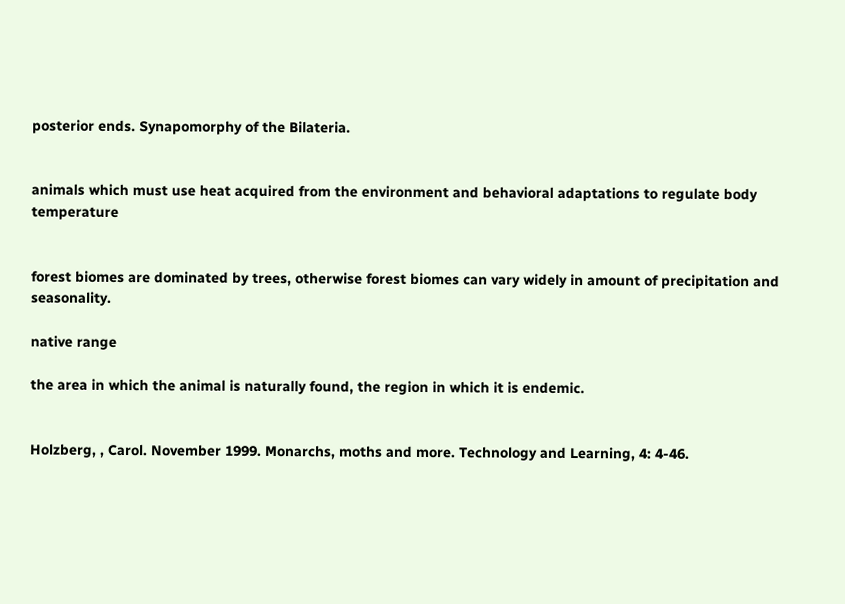posterior ends. Synapomorphy of the Bilateria.


animals which must use heat acquired from the environment and behavioral adaptations to regulate body temperature


forest biomes are dominated by trees, otherwise forest biomes can vary widely in amount of precipitation and seasonality.

native range

the area in which the animal is naturally found, the region in which it is endemic.


Holzberg, , Carol. November 1999. Monarchs, moths and more. Technology and Learning, 4: 4-46.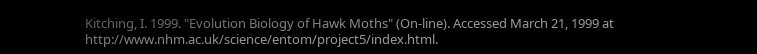Kitching, I. 1999. "Evolution Biology of Hawk Moths" (On-line). Accessed March 21, 1999 at http://www.nhm.ac.uk/science/entom/project5/index.html.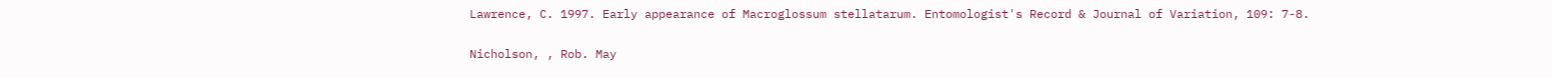Lawrence, C. 1997. Early appearance of Macroglossum stellatarum. Entomologist's Record & Journal of Variation, 109: 7-8.

Nicholson, , Rob. May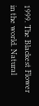1999. The Blackest Flower in the world. Natural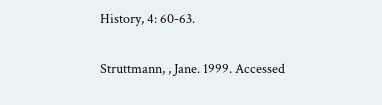History, 4: 60-63.

Struttmann, , Jane. 1999. Accessed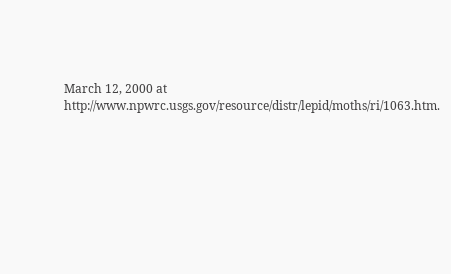March 12, 2000 at http://www.npwrc.usgs.gov/resource/distr/lepid/moths/ri/1063.htm.